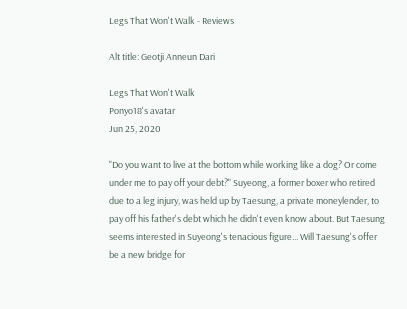Legs That Won't Walk - Reviews

Alt title: Geotji Anneun Dari

Legs That Won't Walk
Ponyo18's avatar
Jun 25, 2020

"Do you want to live at the bottom while working like a dog? Or come under me to pay off your debt?" Suyeong, a former boxer who retired due to a leg injury, was held up by Taesung, a private moneylender, to pay off his father's debt which he didn't even know about. But Taesung seems interested in Suyeong's tenacious figure... Will Taesung's offer be a new bridge for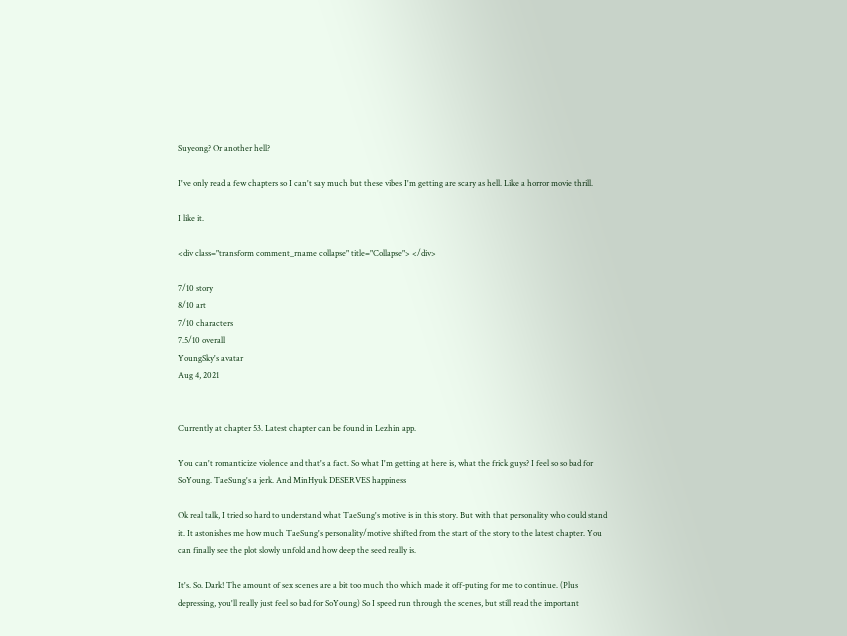Suyeong? Or another hell?

I've only read a few chapters so I can't say much but these vibes I'm getting are scary as hell. Like a horror movie thrill.

I like it.

<div class="transform comment_rname collapse" title="Collapse"> </div>

7/10 story
8/10 art
7/10 characters
7.5/10 overall
YoungSky's avatar
Aug 4, 2021


Currently at chapter 53. Latest chapter can be found in Lezhin app.

You can't romanticize violence and that's a fact. So what I'm getting at here is, what the frick guys? I feel so so bad for SoYoung. TaeSung's a jerk. And MinHyuk DESERVES happiness

Ok real talk, I tried so hard to understand what TaeSung's motive is in this story. But with that personality who could stand it. It astonishes me how much TaeSung's personality/motive shifted from the start of the story to the latest chapter. You can finally see the plot slowly unfold and how deep the seed really is.

It's. So. Dark! The amount of sex scenes are a bit too much tho which made it off-puting for me to continue. (Plus depressing, you'll really just feel so bad for SoYoung) So I speed run through the scenes, but still read the important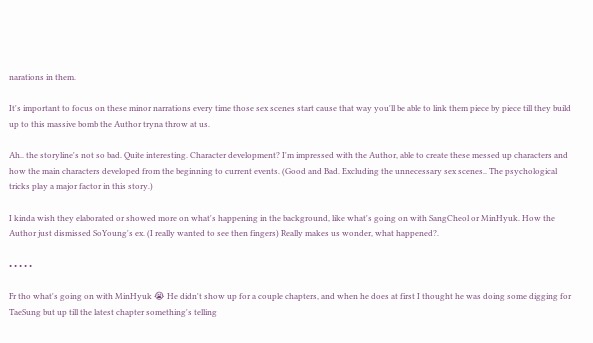narations in them.

It's important to focus on these minor narrations every time those sex scenes start cause that way you'll be able to link them piece by piece till they build up to this massive bomb the Author tryna throw at us.

Ah.. the storyline's not so bad. Quite interesting. Character development? I'm impressed with the Author, able to create these messed up characters and how the main characters developed from the beginning to current events. (Good and Bad. Excluding the unnecessary sex scenes.. The psychological tricks play a major factor in this story.)

I kinda wish they elaborated or showed more on what's happening in the background, like what's going on with SangCheol or MinHyuk. How the Author just dismissed SoYoung's ex. (I really wanted to see then fingers) Really makes us wonder, what happened?.

• • • • •

Fr tho what's going on with MinHyuk 😭 He didn't show up for a couple chapters, and when he does at first I thought he was doing some digging for TaeSung but up till the latest chapter something's telling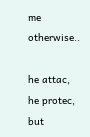me otherwise..

he attac, he protec, but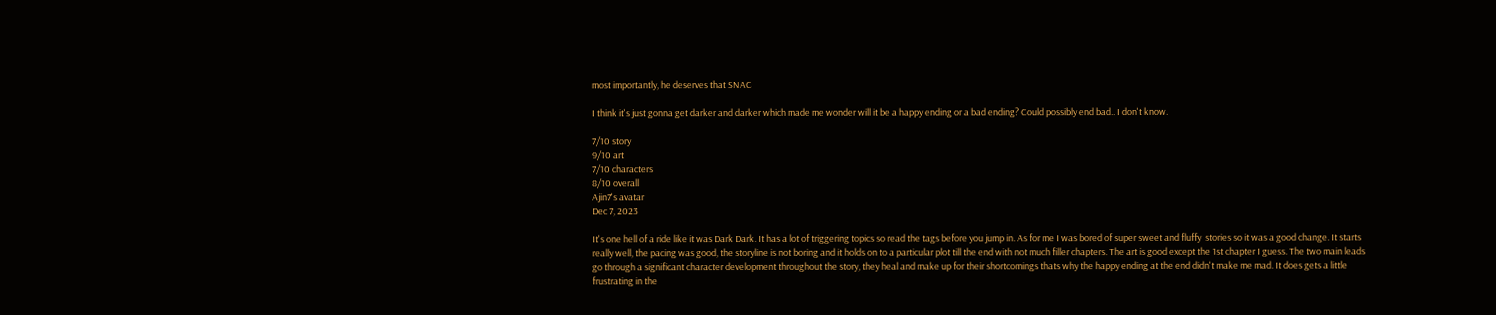most importantly, he deserves that SNAC

I think it's just gonna get darker and darker which made me wonder will it be a happy ending or a bad ending? Could possibly end bad.. I don't know.

7/10 story
9/10 art
7/10 characters
8/10 overall
Ajin7's avatar
Dec 7, 2023

It's one hell of a ride like it was Dark Dark. It has a lot of triggering topics so read the tags before you jump in. As for me I was bored of super sweet and fluffy  stories so it was a good change. It starts really well, the pacing was good, the storyline is not boring and it holds on to a particular plot till the end with not much filler chapters. The art is good except the 1st chapter I guess. The two main leads go through a significant character development throughout the story, they heal and make up for their shortcomings thats why the happy ending at the end didn't make me mad. It does gets a little frustrating in the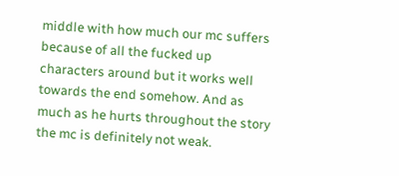middle with how much our mc suffers because of all the fucked up characters around but it works well towards the end somehow. And as much as he hurts throughout the story the mc is definitely not weak.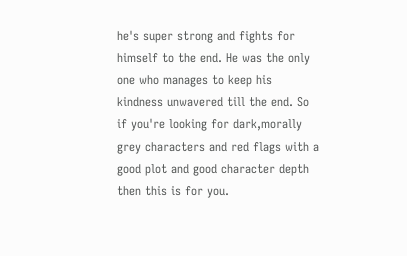he's super strong and fights for himself to the end. He was the only one who manages to keep his kindness unwavered till the end. So if you're looking for dark,morally grey characters and red flags with a good plot and good character depth then this is for you.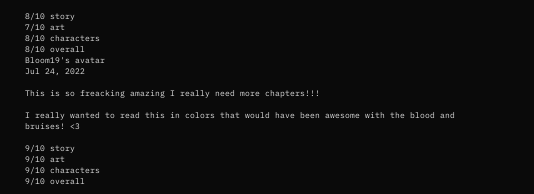8/10 story
7/10 art
8/10 characters
8/10 overall
Bloom19's avatar
Jul 24, 2022

This is so freacking amazing I really need more chapters!!!

I really wanted to read this in colors that would have been awesome with the blood and bruises! <3

9/10 story
9/10 art
9/10 characters
9/10 overall